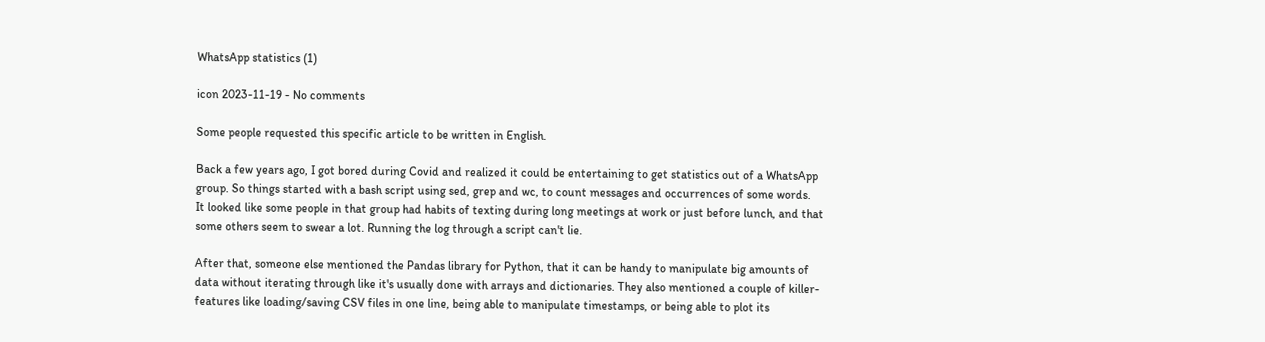WhatsApp statistics (1)

icon 2023-11-19 - No comments

Some people requested this specific article to be written in English.

Back a few years ago, I got bored during Covid and realized it could be entertaining to get statistics out of a WhatsApp group. So things started with a bash script using sed, grep and wc, to count messages and occurrences of some words.
It looked like some people in that group had habits of texting during long meetings at work or just before lunch, and that some others seem to swear a lot. Running the log through a script can't lie.

After that, someone else mentioned the Pandas library for Python, that it can be handy to manipulate big amounts of data without iterating through like it's usually done with arrays and dictionaries. They also mentioned a couple of killer-features like loading/saving CSV files in one line, being able to manipulate timestamps, or being able to plot its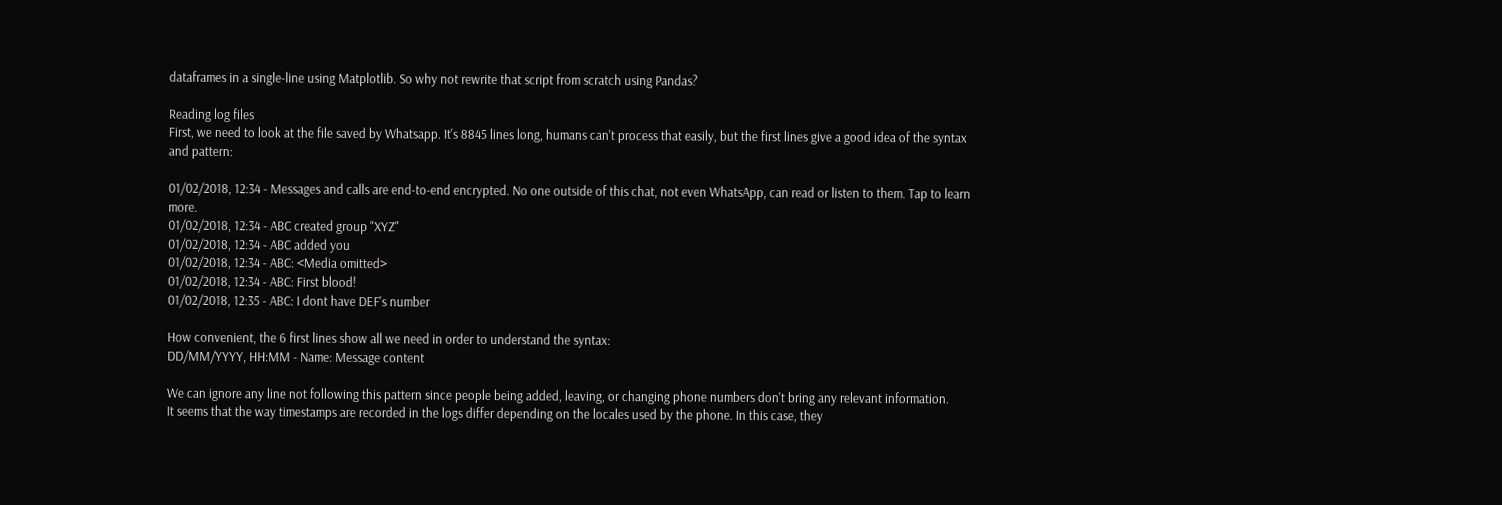dataframes in a single-line using Matplotlib. So why not rewrite that script from scratch using Pandas?

Reading log files
First, we need to look at the file saved by Whatsapp. It's 8845 lines long, humans can't process that easily, but the first lines give a good idea of the syntax and pattern:

01/02/2018, 12:34 - Messages and calls are end-to-end encrypted. No one outside of this chat, not even WhatsApp, can read or listen to them. Tap to learn more.
01/02/2018, 12:34 - ABC created group "XYZ"
01/02/2018, 12:34 - ABC added you
01/02/2018, 12:34 - ABC: <Media omitted>
01/02/2018, 12:34 - ABC: First blood!
01/02/2018, 12:35 - ABC: I dont have DEF's number

How convenient, the 6 first lines show all we need in order to understand the syntax:
DD/MM/YYYY, HH:MM - Name: Message content

We can ignore any line not following this pattern since people being added, leaving, or changing phone numbers don't bring any relevant information.
It seems that the way timestamps are recorded in the logs differ depending on the locales used by the phone. In this case, they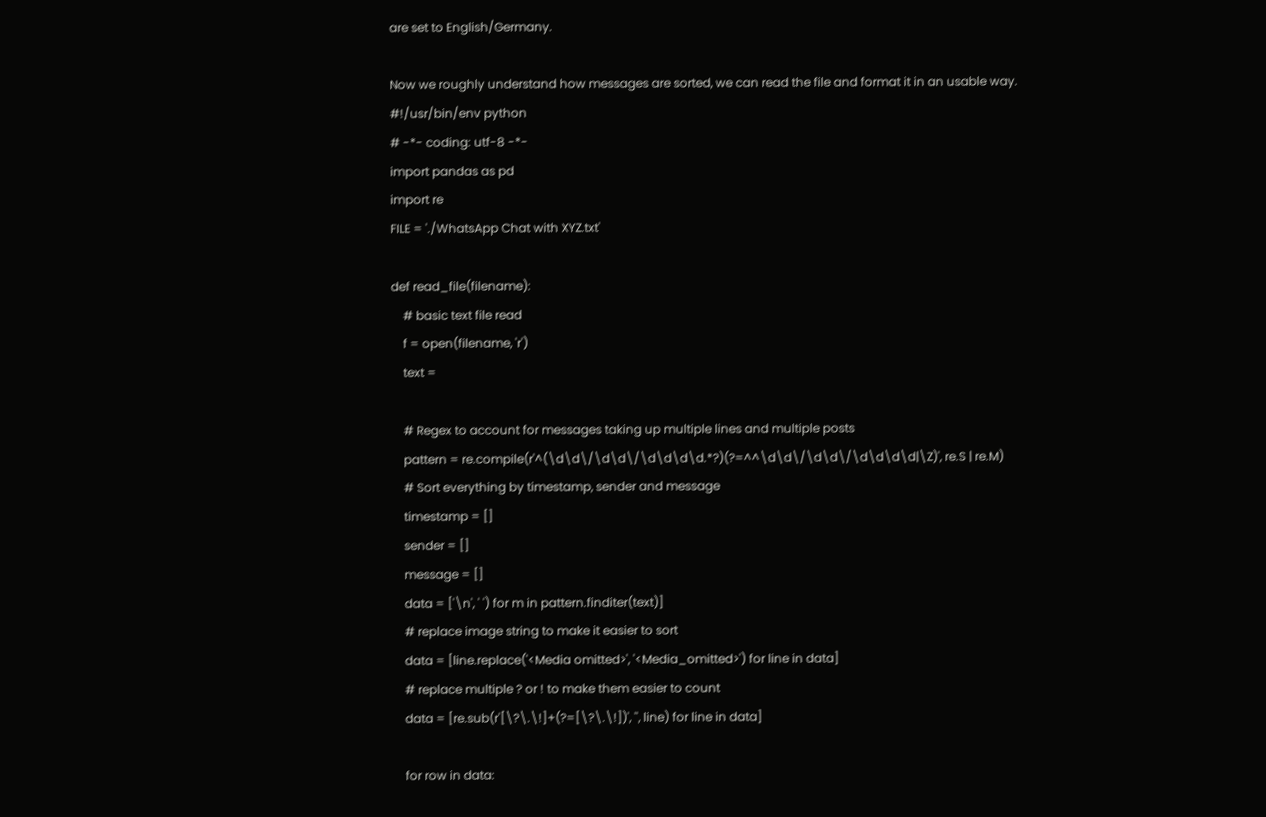are set to English/Germany.

Now we roughly understand how messages are sorted, we can read the file and format it in an usable way.
#!/usr/bin/env python
# -*- coding: utf-8 -*-
import pandas as pd
import re
FILE = './WhatsApp Chat with XYZ.txt'

def read_file(filename):
    # basic text file read
    f = open(filename, 'r')
    text =

    # Regex to account for messages taking up multiple lines and multiple posts
    pattern = re.compile(r'^(\d\d\/\d\d\/\d\d\d\d.*?)(?=^^\d\d\/\d\d\/\d\d\d\d|\Z)', re.S | re.M)
    # Sort everything by timestamp, sender and message
    timestamp = []
    sender = []
    message = []
    data = ['\n', ' ') for m in pattern.finditer(text)]
    # replace image string to make it easier to sort
    data = [line.replace('<Media omitted>', '<Media_omitted>') for line in data]
    # replace multiple ? or ! to make them easier to count
    data = [re.sub(r'[\?\.\!]+(?=[\?\.\!])', '', line) for line in data]

    for row in data: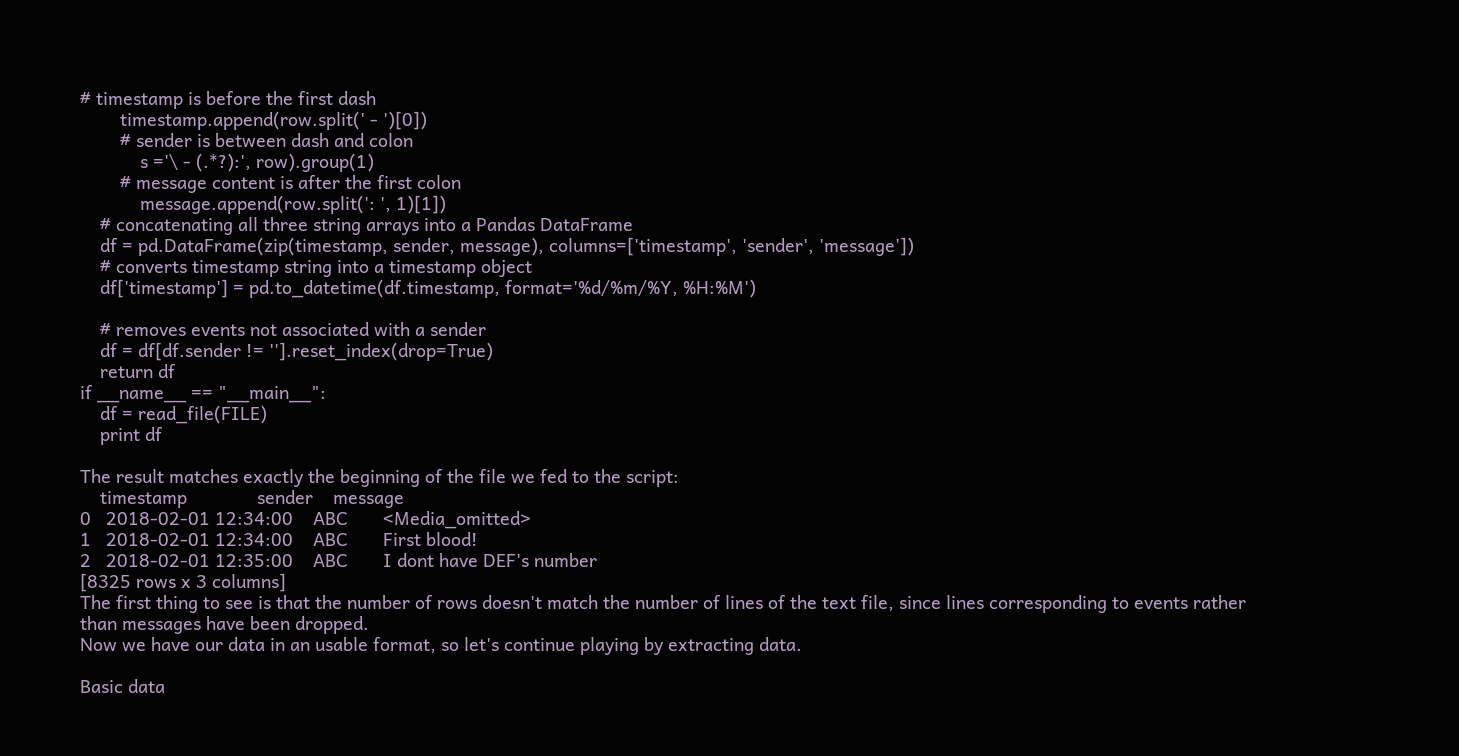# timestamp is before the first dash
        timestamp.append(row.split(' - ')[0])
        # sender is between dash and colon
            s ='\ - (.*?):', row).group(1)
        # message content is after the first colon
            message.append(row.split(': ', 1)[1])
    # concatenating all three string arrays into a Pandas DataFrame
    df = pd.DataFrame(zip(timestamp, sender, message), columns=['timestamp', 'sender', 'message'])
    # converts timestamp string into a timestamp object
    df['timestamp'] = pd.to_datetime(df.timestamp, format='%d/%m/%Y, %H:%M')

    # removes events not associated with a sender
    df = df[df.sender != ''].reset_index(drop=True)
    return df
if __name__ == "__main__":
    df = read_file(FILE)
    print df

The result matches exactly the beginning of the file we fed to the script:
    timestamp              sender    message
0   2018-02-01 12:34:00    ABC       <Media_omitted>
1   2018-02-01 12:34:00    ABC       First blood!
2   2018-02-01 12:35:00    ABC       I dont have DEF's number
[8325 rows x 3 columns]
The first thing to see is that the number of rows doesn't match the number of lines of the text file, since lines corresponding to events rather than messages have been dropped.
Now we have our data in an usable format, so let's continue playing by extracting data.

Basic data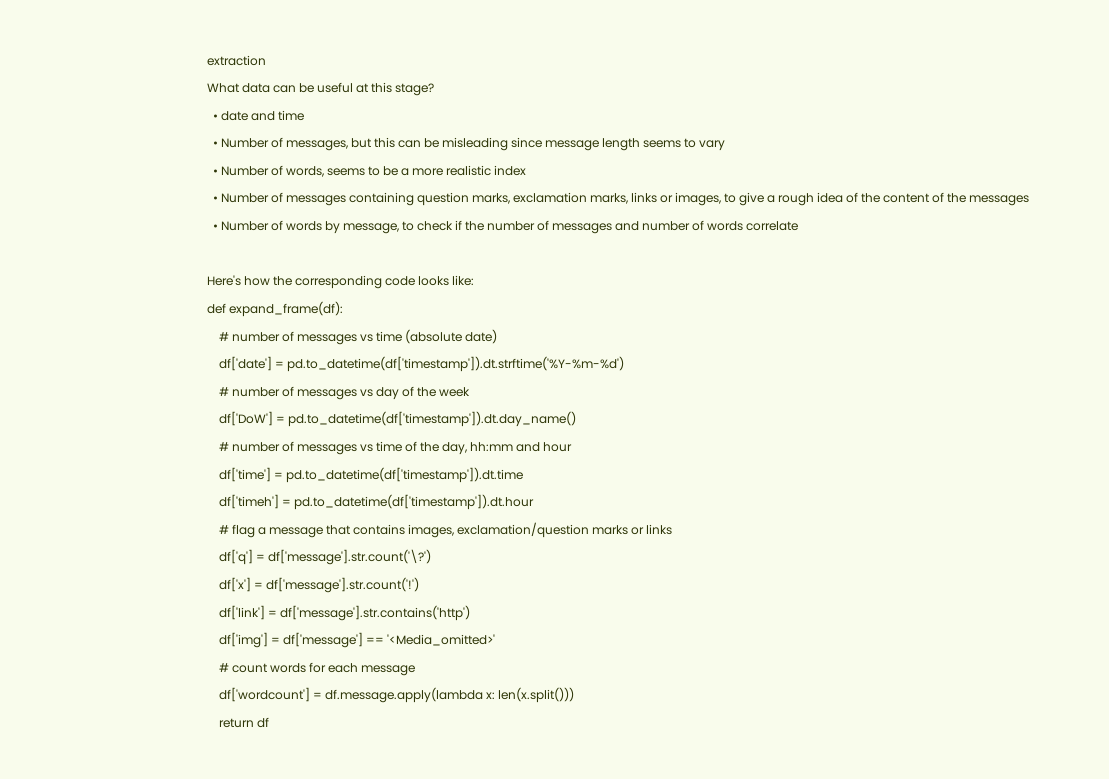extraction
What data can be useful at this stage?
  • date and time
  • Number of messages, but this can be misleading since message length seems to vary
  • Number of words, seems to be a more realistic index
  • Number of messages containing question marks, exclamation marks, links or images, to give a rough idea of the content of the messages
  • Number of words by message, to check if the number of messages and number of words correlate

Here's how the corresponding code looks like:
def expand_frame(df):
    # number of messages vs time (absolute date)
    df['date'] = pd.to_datetime(df['timestamp']).dt.strftime('%Y-%m-%d')
    # number of messages vs day of the week
    df['DoW'] = pd.to_datetime(df['timestamp']).dt.day_name()
    # number of messages vs time of the day, hh:mm and hour
    df['time'] = pd.to_datetime(df['timestamp']).dt.time
    df['timeh'] = pd.to_datetime(df['timestamp']).dt.hour
    # flag a message that contains images, exclamation/question marks or links
    df['q'] = df['message'].str.count('\?')
    df['x'] = df['message'].str.count('!')
    df['link'] = df['message'].str.contains('http')
    df['img'] = df['message'] == '<Media_omitted>'
    # count words for each message
    df['wordcount'] = df.message.apply(lambda x: len(x.split()))
    return df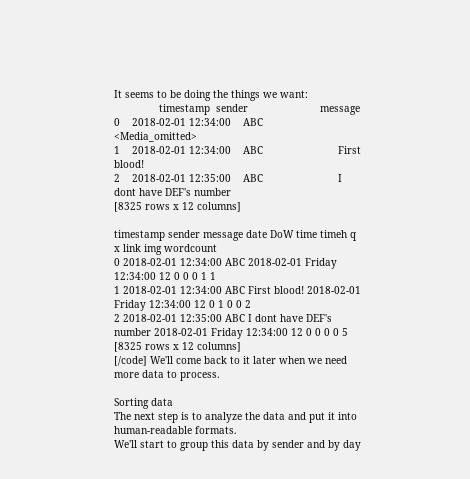It seems to be doing the things we want:
               timestamp  sender                        message
0    2018-02-01 12:34:00    ABC                         <Media_omitted>
1    2018-02-01 12:34:00    ABC                         First blood!
2    2018-02-01 12:35:00    ABC                         I dont have DEF's number
[8325 rows x 12 columns]

timestamp sender message date DoW time timeh q x link img wordcount
0 2018-02-01 12:34:00 ABC 2018-02-01 Friday 12:34:00 12 0 0 0 1 1
1 2018-02-01 12:34:00 ABC First blood! 2018-02-01 Friday 12:34:00 12 0 1 0 0 2
2 2018-02-01 12:35:00 ABC I dont have DEF's number 2018-02-01 Friday 12:34:00 12 0 0 0 0 5
[8325 rows x 12 columns]
[/code] We'll come back to it later when we need more data to process.

Sorting data
The next step is to analyze the data and put it into human-readable formats.
We'll start to group this data by sender and by day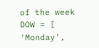of the week
DOW = [ 'Monday',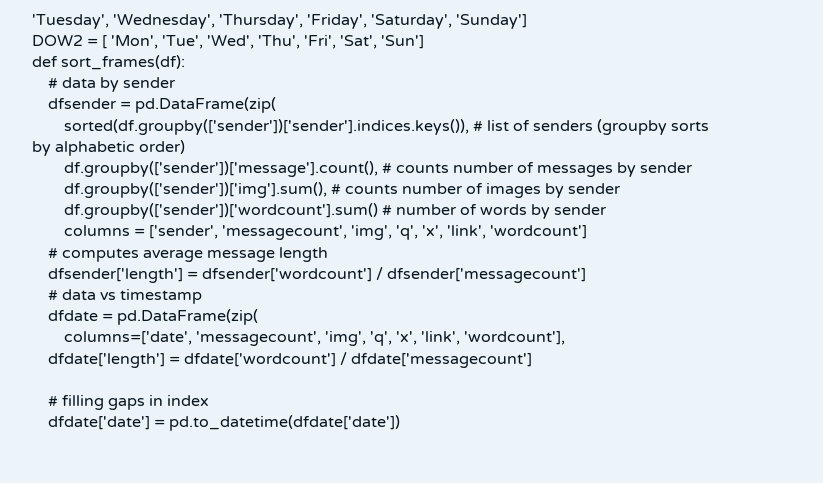'Tuesday', 'Wednesday', 'Thursday', 'Friday', 'Saturday', 'Sunday']
DOW2 = [ 'Mon', 'Tue', 'Wed', 'Thu', 'Fri', 'Sat', 'Sun']
def sort_frames(df):
    # data by sender
    dfsender = pd.DataFrame(zip(
        sorted(df.groupby(['sender'])['sender'].indices.keys()), # list of senders (groupby sorts by alphabetic order)
        df.groupby(['sender'])['message'].count(), # counts number of messages by sender
        df.groupby(['sender'])['img'].sum(), # counts number of images by sender
        df.groupby(['sender'])['wordcount'].sum() # number of words by sender
        columns = ['sender', 'messagecount', 'img', 'q', 'x', 'link', 'wordcount']
    # computes average message length
    dfsender['length'] = dfsender['wordcount'] / dfsender['messagecount']
    # data vs timestamp
    dfdate = pd.DataFrame(zip(
        columns=['date', 'messagecount', 'img', 'q', 'x', 'link', 'wordcount'],
    dfdate['length'] = dfdate['wordcount'] / dfdate['messagecount']

    # filling gaps in index
    dfdate['date'] = pd.to_datetime(dfdate['date'])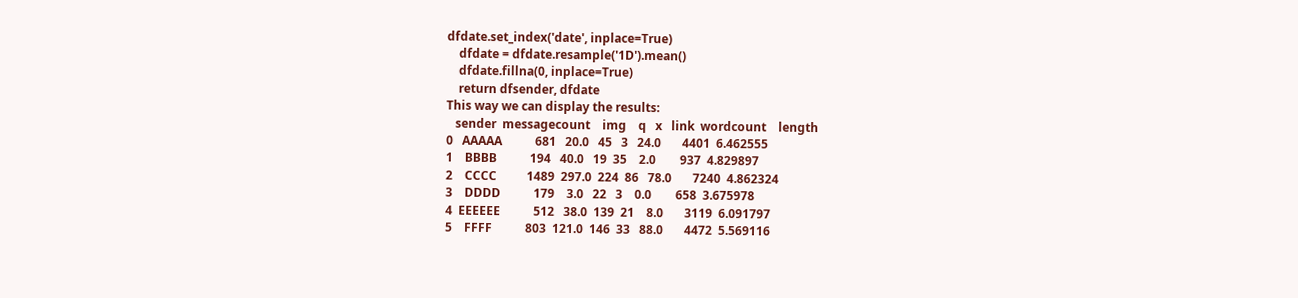dfdate.set_index('date', inplace=True)
    dfdate = dfdate.resample('1D').mean()
    dfdate.fillna(0, inplace=True)
    return dfsender, dfdate
This way we can display the results:
   sender  messagecount    img    q   x   link  wordcount    length
0   AAAAA           681   20.0   45   3   24.0       4401  6.462555
1    BBBB           194   40.0   19  35    2.0        937  4.829897
2    CCCC          1489  297.0  224  86   78.0       7240  4.862324
3    DDDD           179    3.0   22   3    0.0        658  3.675978
4  EEEEEE           512   38.0  139  21    8.0       3119  6.091797
5    FFFF           803  121.0  146  33   88.0       4472  5.569116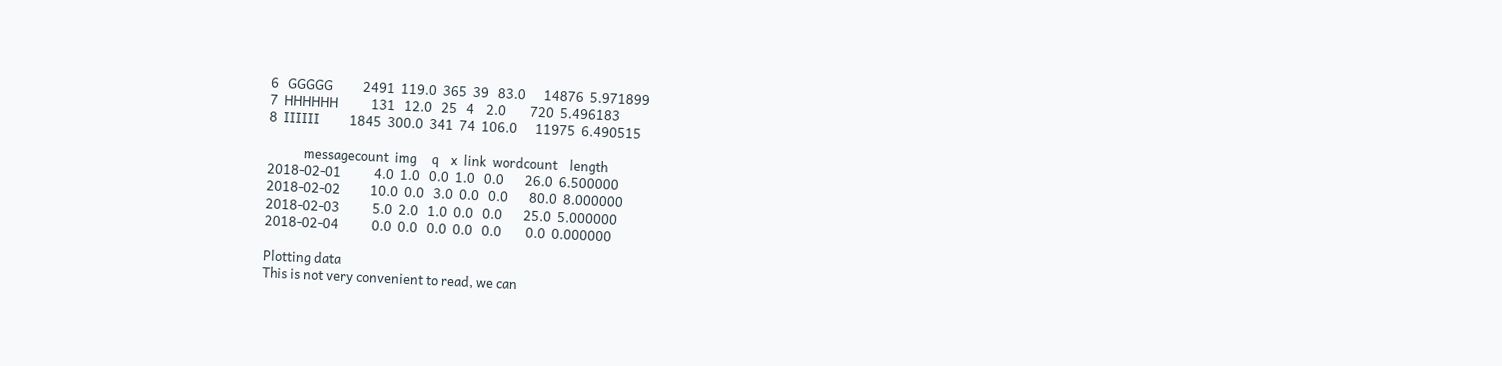6   GGGGG          2491  119.0  365  39   83.0      14876  5.971899
7  HHHHHH           131   12.0   25   4    2.0        720  5.496183
8  IIIIII          1845  300.0  341  74  106.0      11975  6.490515

            messagecount  img     q    x  link  wordcount    length
2018-02-01           4.0  1.0   0.0  1.0   0.0       26.0  6.500000
2018-02-02          10.0  0.0   3.0  0.0   0.0       80.0  8.000000
2018-02-03           5.0  2.0   1.0  0.0   0.0       25.0  5.000000
2018-02-04           0.0  0.0   0.0  0.0   0.0        0.0  0.000000

Plotting data
This is not very convenient to read, we can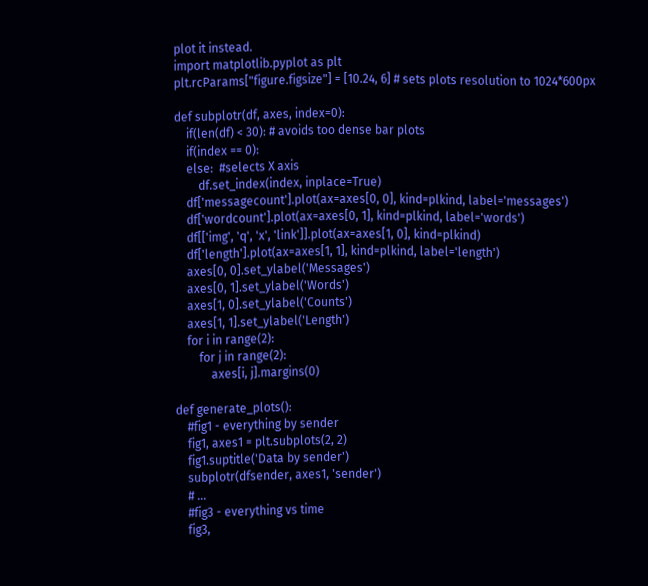plot it instead.
import matplotlib.pyplot as plt
plt.rcParams["figure.figsize"] = [10.24, 6] # sets plots resolution to 1024*600px

def subplotr(df, axes, index=0):
    if(len(df) < 30): # avoids too dense bar plots
    if(index == 0):
    else:  #selects X axis
        df.set_index(index, inplace=True)
    df['messagecount'].plot(ax=axes[0, 0], kind=plkind, label='messages')
    df['wordcount'].plot(ax=axes[0, 1], kind=plkind, label='words')
    df[['img', 'q', 'x', 'link']].plot(ax=axes[1, 0], kind=plkind)
    df['length'].plot(ax=axes[1, 1], kind=plkind, label='length')
    axes[0, 0].set_ylabel('Messages')
    axes[0, 1].set_ylabel('Words')
    axes[1, 0].set_ylabel('Counts')
    axes[1, 1].set_ylabel('Length')
    for i in range(2):
        for j in range(2):
            axes[i, j].margins(0)

def generate_plots():
    #fig1 - everything by sender
    fig1, axes1 = plt.subplots(2, 2)
    fig1.suptitle('Data by sender')
    subplotr(dfsender, axes1, 'sender')
    # ...
    #fig3 - everything vs time
    fig3,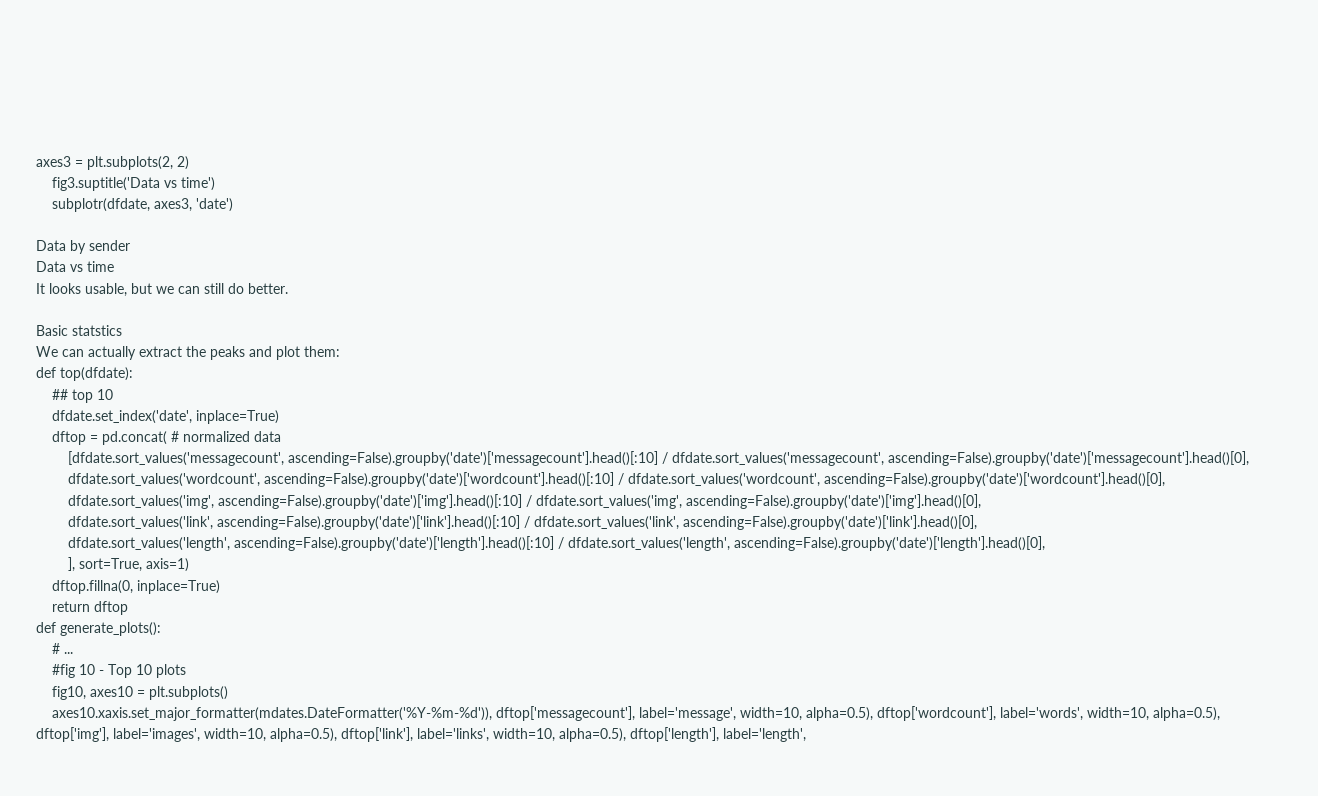axes3 = plt.subplots(2, 2)
    fig3.suptitle('Data vs time')
    subplotr(dfdate, axes3, 'date')

Data by sender
Data vs time
It looks usable, but we can still do better.

Basic statstics
We can actually extract the peaks and plot them:
def top(dfdate):
    ## top 10
    dfdate.set_index('date', inplace=True)
    dftop = pd.concat( # normalized data
        [dfdate.sort_values('messagecount', ascending=False).groupby('date')['messagecount'].head()[:10] / dfdate.sort_values('messagecount', ascending=False).groupby('date')['messagecount'].head()[0],
        dfdate.sort_values('wordcount', ascending=False).groupby('date')['wordcount'].head()[:10] / dfdate.sort_values('wordcount', ascending=False).groupby('date')['wordcount'].head()[0],
        dfdate.sort_values('img', ascending=False).groupby('date')['img'].head()[:10] / dfdate.sort_values('img', ascending=False).groupby('date')['img'].head()[0],
        dfdate.sort_values('link', ascending=False).groupby('date')['link'].head()[:10] / dfdate.sort_values('link', ascending=False).groupby('date')['link'].head()[0],
        dfdate.sort_values('length', ascending=False).groupby('date')['length'].head()[:10] / dfdate.sort_values('length', ascending=False).groupby('date')['length'].head()[0],
        ], sort=True, axis=1)
    dftop.fillna(0, inplace=True)
    return dftop
def generate_plots():
    # ...
    #fig 10 - Top 10 plots
    fig10, axes10 = plt.subplots()
    axes10.xaxis.set_major_formatter(mdates.DateFormatter('%Y-%m-%d')), dftop['messagecount'], label='message', width=10, alpha=0.5), dftop['wordcount'], label='words', width=10, alpha=0.5), dftop['img'], label='images', width=10, alpha=0.5), dftop['link'], label='links', width=10, alpha=0.5), dftop['length'], label='length',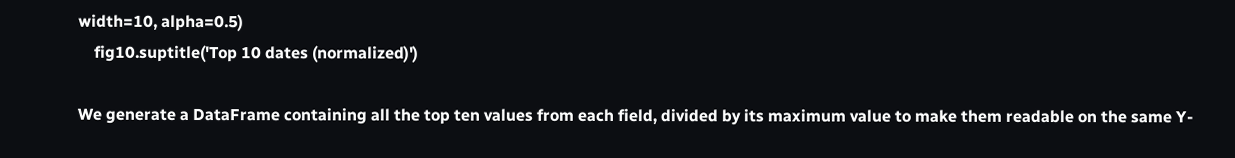width=10, alpha=0.5)
    fig10.suptitle('Top 10 dates (normalized)')

We generate a DataFrame containing all the top ten values from each field, divided by its maximum value to make them readable on the same Y-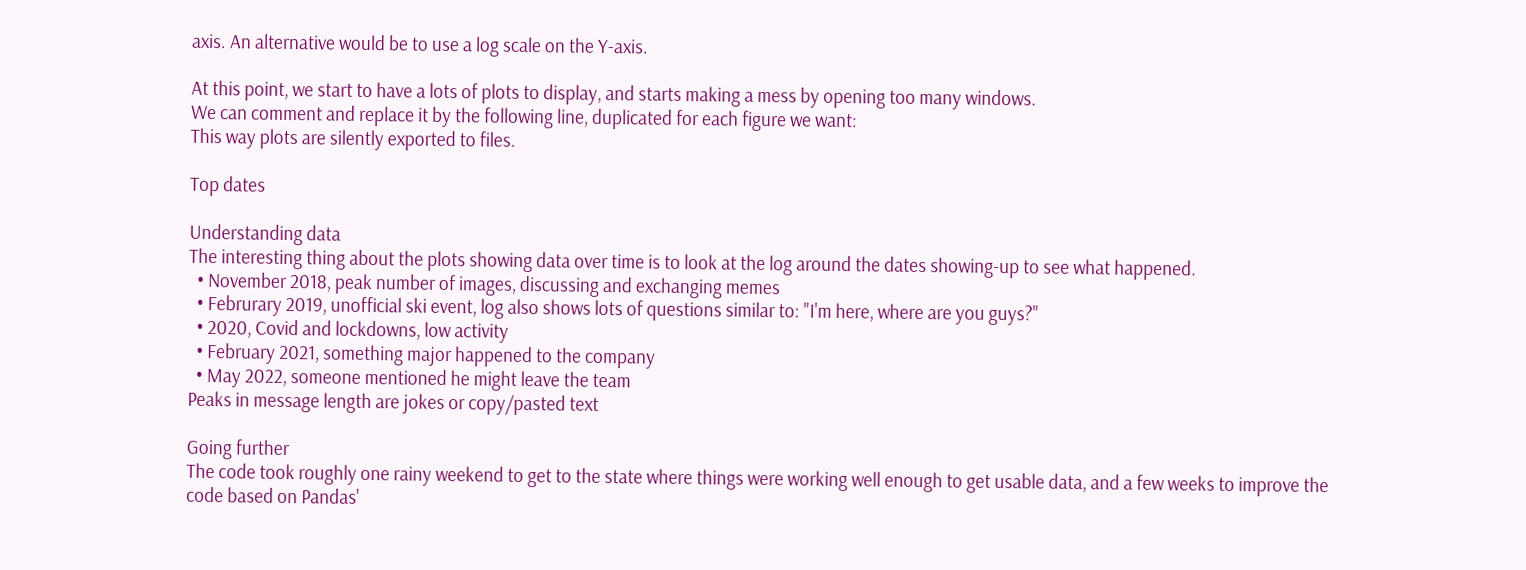axis. An alternative would be to use a log scale on the Y-axis.

At this point, we start to have a lots of plots to display, and starts making a mess by opening too many windows.
We can comment and replace it by the following line, duplicated for each figure we want:
This way plots are silently exported to files.

Top dates

Understanding data
The interesting thing about the plots showing data over time is to look at the log around the dates showing-up to see what happened.
  • November 2018, peak number of images, discussing and exchanging memes
  • Februrary 2019, unofficial ski event, log also shows lots of questions similar to: "I'm here, where are you guys?"
  • 2020, Covid and lockdowns, low activity
  • February 2021, something major happened to the company
  • May 2022, someone mentioned he might leave the team
Peaks in message length are jokes or copy/pasted text

Going further
The code took roughly one rainy weekend to get to the state where things were working well enough to get usable data, and a few weeks to improve the code based on Pandas'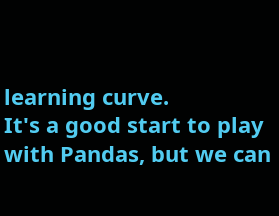learning curve.
It's a good start to play with Pandas, but we can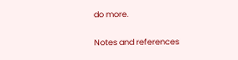do more.

Notes and references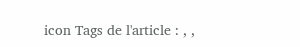icon Tags de l'article : , ,